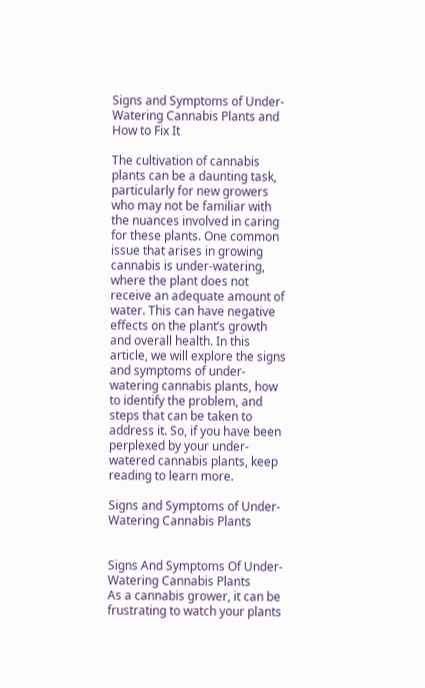Signs and Symptoms of Under-Watering Cannabis Plants and How to Fix It

The cultivation of cannabis plants can be a daunting task, particularly for new growers who may not be familiar with the nuances involved in caring for these plants. One common issue that arises in growing cannabis is under-watering, where the plant does not receive an adequate amount of water. This can have negative effects on the plant’s growth and overall health. In this article, we will explore the signs and symptoms of under-watering cannabis plants, how to identify the problem, and steps that can be taken to address it. So, if you have been perplexed by your under-watered cannabis plants, keep reading to learn more.

Signs and Symptoms of Under-Watering Cannabis Plants


Signs And Symptoms Of Under-Watering Cannabis Plants
As a cannabis grower, it can be frustrating to watch your plants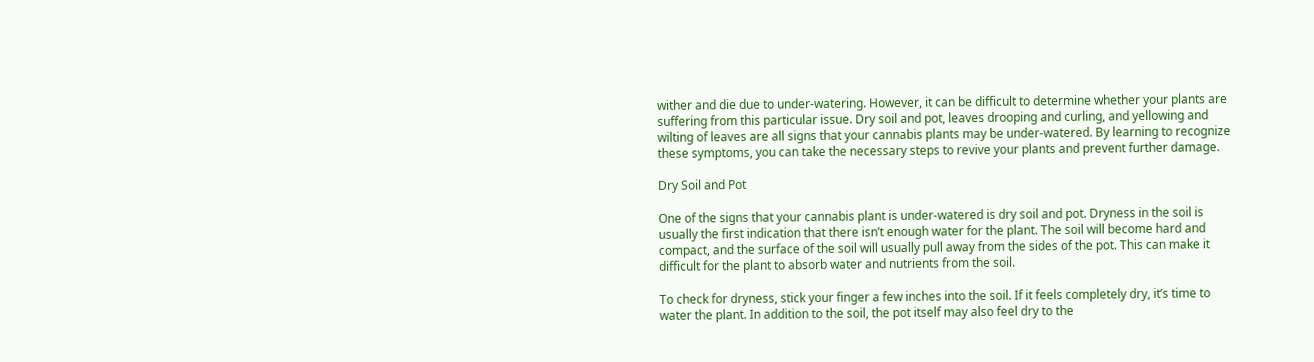wither and die due to under-watering. However, it can be difficult to determine whether your plants are suffering from this particular issue. Dry soil and pot, leaves drooping and curling, and yellowing and wilting of leaves are all signs that your cannabis plants may be under-watered. By learning to recognize these symptoms, you can take the necessary steps to revive your plants and prevent further damage.

Dry Soil and Pot

One of the signs that your cannabis plant is under-watered is dry soil and pot. Dryness in the soil is usually the first indication that there isn’t enough water for the plant. The soil will become hard and compact, and the surface of the soil will usually pull away from the sides of the pot. This can make it difficult for the plant to absorb water and nutrients from the soil.

To check for dryness, stick your finger a few inches into the soil. If it feels completely dry, it’s time to water the plant. In addition to the soil, the pot itself may also feel dry to the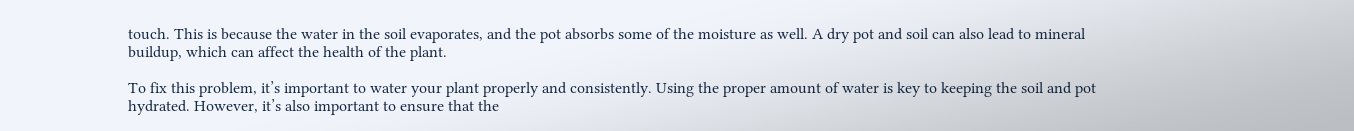touch. This is because the water in the soil evaporates, and the pot absorbs some of the moisture as well. A dry pot and soil can also lead to mineral buildup, which can affect the health of the plant.

To fix this problem, it’s important to water your plant properly and consistently. Using the proper amount of water is key to keeping the soil and pot hydrated. However, it’s also important to ensure that the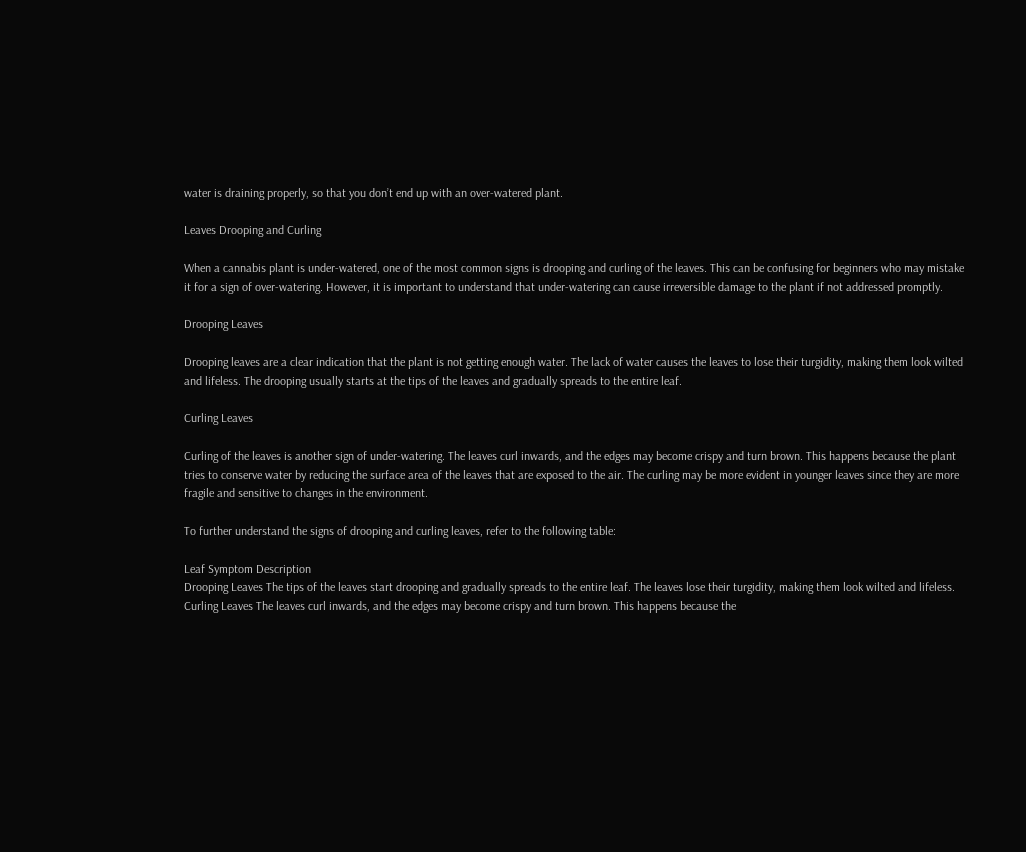water is draining properly, so that you don’t end up with an over-watered plant.

Leaves Drooping and Curling

When a cannabis plant is under-watered, one of the most common signs is drooping and curling of the leaves. This can be confusing for beginners who may mistake it for a sign of over-watering. However, it is important to understand that under-watering can cause irreversible damage to the plant if not addressed promptly.

Drooping Leaves

Drooping leaves are a clear indication that the plant is not getting enough water. The lack of water causes the leaves to lose their turgidity, making them look wilted and lifeless. The drooping usually starts at the tips of the leaves and gradually spreads to the entire leaf.

Curling Leaves

Curling of the leaves is another sign of under-watering. The leaves curl inwards, and the edges may become crispy and turn brown. This happens because the plant tries to conserve water by reducing the surface area of the leaves that are exposed to the air. The curling may be more evident in younger leaves since they are more fragile and sensitive to changes in the environment.

To further understand the signs of drooping and curling leaves, refer to the following table:

Leaf Symptom Description
Drooping Leaves The tips of the leaves start drooping and gradually spreads to the entire leaf. The leaves lose their turgidity, making them look wilted and lifeless.
Curling Leaves The leaves curl inwards, and the edges may become crispy and turn brown. This happens because the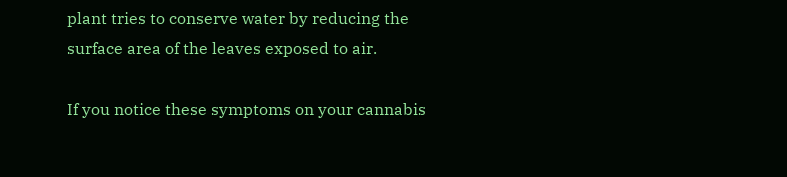plant tries to conserve water by reducing the surface area of the leaves exposed to air.

If you notice these symptoms on your cannabis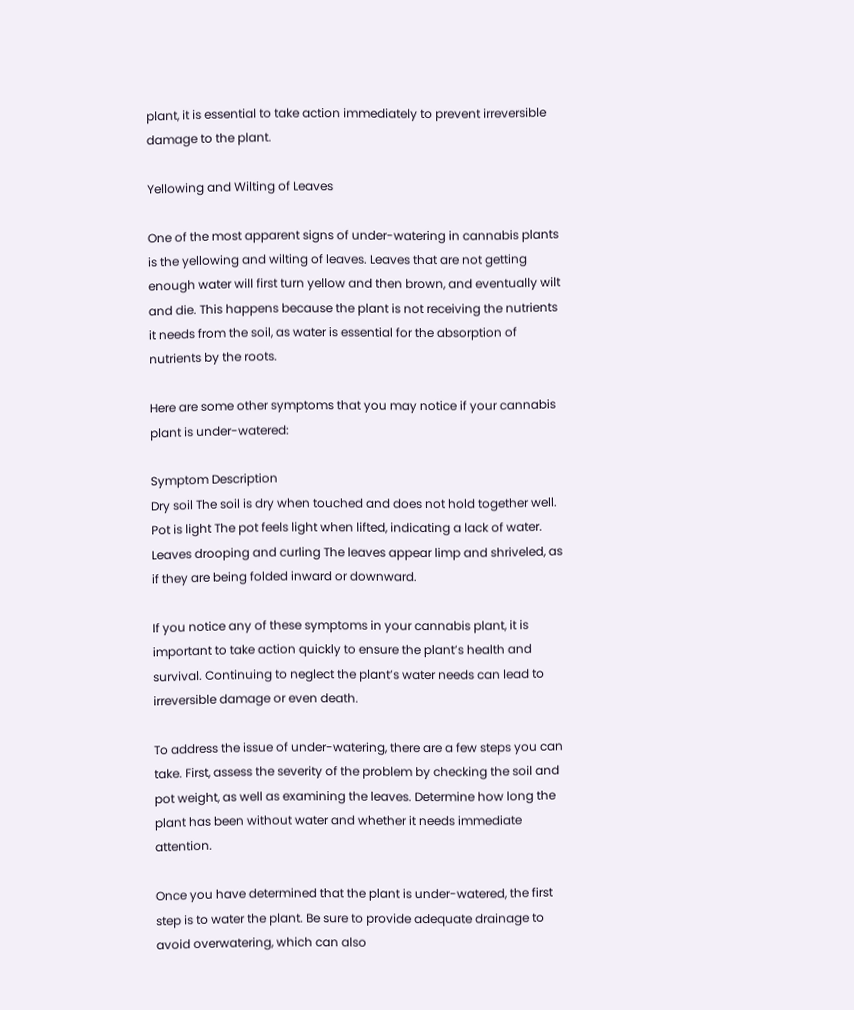plant, it is essential to take action immediately to prevent irreversible damage to the plant.

Yellowing and Wilting of Leaves

One of the most apparent signs of under-watering in cannabis plants is the yellowing and wilting of leaves. Leaves that are not getting enough water will first turn yellow and then brown, and eventually wilt and die. This happens because the plant is not receiving the nutrients it needs from the soil, as water is essential for the absorption of nutrients by the roots.

Here are some other symptoms that you may notice if your cannabis plant is under-watered:

Symptom Description
Dry soil The soil is dry when touched and does not hold together well.
Pot is light The pot feels light when lifted, indicating a lack of water.
Leaves drooping and curling The leaves appear limp and shriveled, as if they are being folded inward or downward.

If you notice any of these symptoms in your cannabis plant, it is important to take action quickly to ensure the plant’s health and survival. Continuing to neglect the plant’s water needs can lead to irreversible damage or even death.

To address the issue of under-watering, there are a few steps you can take. First, assess the severity of the problem by checking the soil and pot weight, as well as examining the leaves. Determine how long the plant has been without water and whether it needs immediate attention.

Once you have determined that the plant is under-watered, the first step is to water the plant. Be sure to provide adequate drainage to avoid overwatering, which can also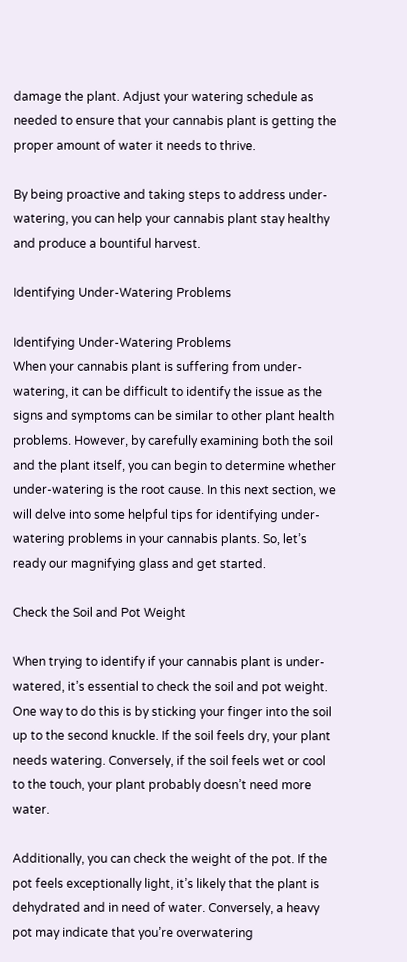damage the plant. Adjust your watering schedule as needed to ensure that your cannabis plant is getting the proper amount of water it needs to thrive.

By being proactive and taking steps to address under-watering, you can help your cannabis plant stay healthy and produce a bountiful harvest.

Identifying Under-Watering Problems

Identifying Under-Watering Problems
When your cannabis plant is suffering from under-watering, it can be difficult to identify the issue as the signs and symptoms can be similar to other plant health problems. However, by carefully examining both the soil and the plant itself, you can begin to determine whether under-watering is the root cause. In this next section, we will delve into some helpful tips for identifying under-watering problems in your cannabis plants. So, let’s ready our magnifying glass and get started.

Check the Soil and Pot Weight

When trying to identify if your cannabis plant is under-watered, it’s essential to check the soil and pot weight. One way to do this is by sticking your finger into the soil up to the second knuckle. If the soil feels dry, your plant needs watering. Conversely, if the soil feels wet or cool to the touch, your plant probably doesn’t need more water.

Additionally, you can check the weight of the pot. If the pot feels exceptionally light, it’s likely that the plant is dehydrated and in need of water. Conversely, a heavy pot may indicate that you’re overwatering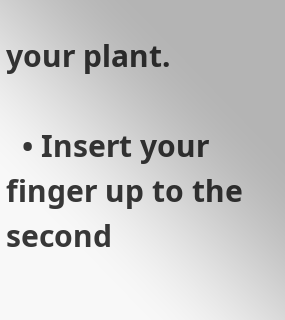your plant.

  • Insert your finger up to the second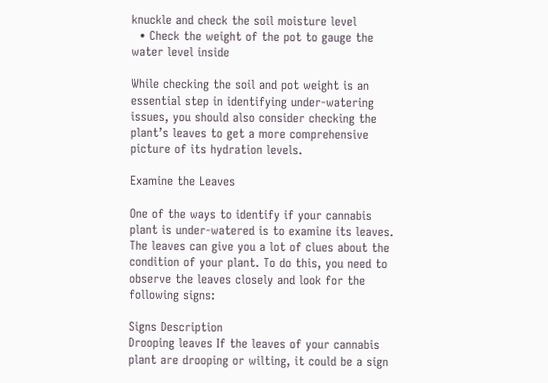knuckle and check the soil moisture level
  • Check the weight of the pot to gauge the water level inside

While checking the soil and pot weight is an essential step in identifying under-watering issues, you should also consider checking the plant’s leaves to get a more comprehensive picture of its hydration levels.

Examine the Leaves

One of the ways to identify if your cannabis plant is under-watered is to examine its leaves. The leaves can give you a lot of clues about the condition of your plant. To do this, you need to observe the leaves closely and look for the following signs:

Signs Description
Drooping leaves If the leaves of your cannabis plant are drooping or wilting, it could be a sign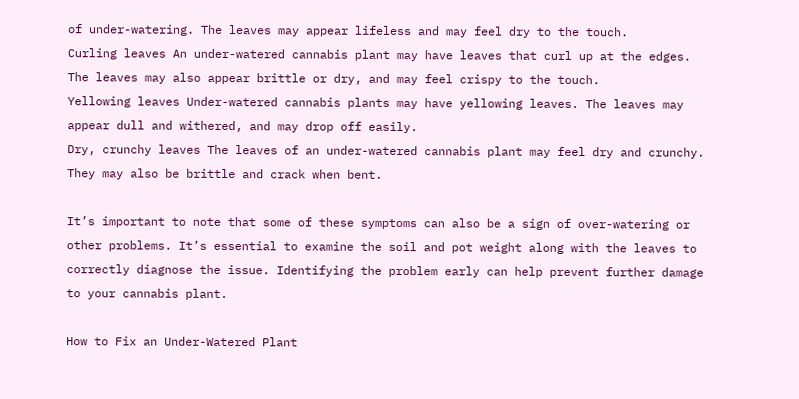of under-watering. The leaves may appear lifeless and may feel dry to the touch.
Curling leaves An under-watered cannabis plant may have leaves that curl up at the edges. The leaves may also appear brittle or dry, and may feel crispy to the touch.
Yellowing leaves Under-watered cannabis plants may have yellowing leaves. The leaves may appear dull and withered, and may drop off easily.
Dry, crunchy leaves The leaves of an under-watered cannabis plant may feel dry and crunchy. They may also be brittle and crack when bent.

It’s important to note that some of these symptoms can also be a sign of over-watering or other problems. It’s essential to examine the soil and pot weight along with the leaves to correctly diagnose the issue. Identifying the problem early can help prevent further damage to your cannabis plant.

How to Fix an Under-Watered Plant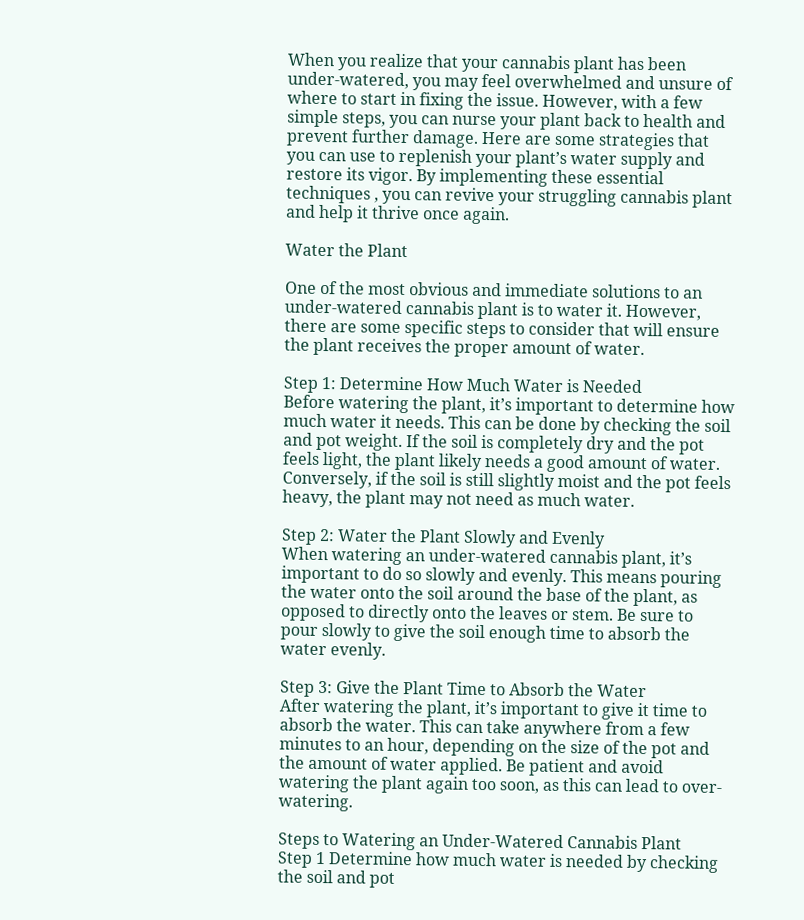When you realize that your cannabis plant has been under-watered, you may feel overwhelmed and unsure of where to start in fixing the issue. However, with a few simple steps, you can nurse your plant back to health and prevent further damage. Here are some strategies that you can use to replenish your plant’s water supply and restore its vigor. By implementing these essential techniques , you can revive your struggling cannabis plant and help it thrive once again.

Water the Plant

One of the most obvious and immediate solutions to an under-watered cannabis plant is to water it. However, there are some specific steps to consider that will ensure the plant receives the proper amount of water.

Step 1: Determine How Much Water is Needed
Before watering the plant, it’s important to determine how much water it needs. This can be done by checking the soil and pot weight. If the soil is completely dry and the pot feels light, the plant likely needs a good amount of water. Conversely, if the soil is still slightly moist and the pot feels heavy, the plant may not need as much water.

Step 2: Water the Plant Slowly and Evenly
When watering an under-watered cannabis plant, it’s important to do so slowly and evenly. This means pouring the water onto the soil around the base of the plant, as opposed to directly onto the leaves or stem. Be sure to pour slowly to give the soil enough time to absorb the water evenly.

Step 3: Give the Plant Time to Absorb the Water
After watering the plant, it’s important to give it time to absorb the water. This can take anywhere from a few minutes to an hour, depending on the size of the pot and the amount of water applied. Be patient and avoid watering the plant again too soon, as this can lead to over-watering.

Steps to Watering an Under-Watered Cannabis Plant
Step 1 Determine how much water is needed by checking the soil and pot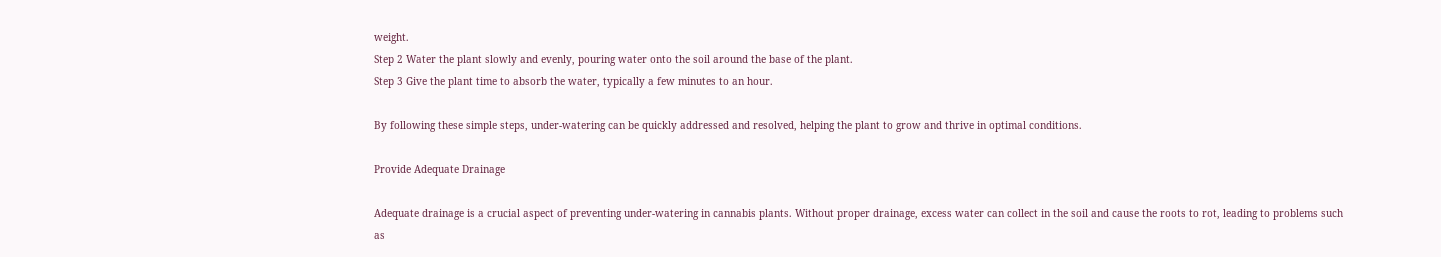weight.
Step 2 Water the plant slowly and evenly, pouring water onto the soil around the base of the plant.
Step 3 Give the plant time to absorb the water, typically a few minutes to an hour.

By following these simple steps, under-watering can be quickly addressed and resolved, helping the plant to grow and thrive in optimal conditions.

Provide Adequate Drainage

Adequate drainage is a crucial aspect of preventing under-watering in cannabis plants. Without proper drainage, excess water can collect in the soil and cause the roots to rot, leading to problems such as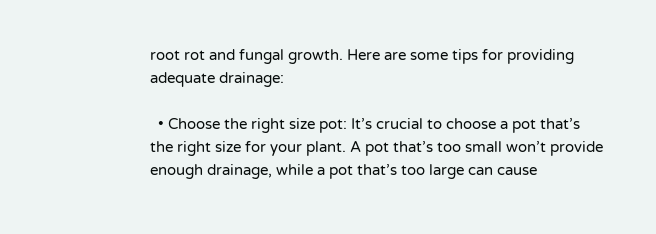root rot and fungal growth. Here are some tips for providing adequate drainage:

  • Choose the right size pot: It’s crucial to choose a pot that’s the right size for your plant. A pot that’s too small won’t provide enough drainage, while a pot that’s too large can cause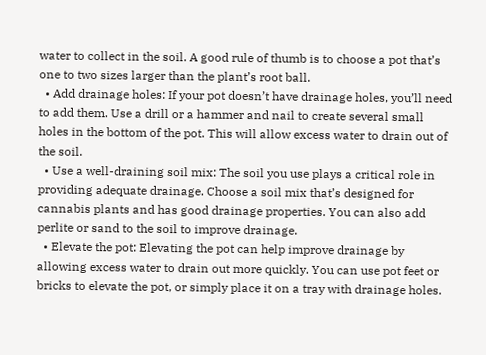water to collect in the soil. A good rule of thumb is to choose a pot that’s one to two sizes larger than the plant’s root ball.
  • Add drainage holes: If your pot doesn’t have drainage holes, you’ll need to add them. Use a drill or a hammer and nail to create several small holes in the bottom of the pot. This will allow excess water to drain out of the soil.
  • Use a well-draining soil mix: The soil you use plays a critical role in providing adequate drainage. Choose a soil mix that’s designed for cannabis plants and has good drainage properties. You can also add perlite or sand to the soil to improve drainage.
  • Elevate the pot: Elevating the pot can help improve drainage by allowing excess water to drain out more quickly. You can use pot feet or bricks to elevate the pot, or simply place it on a tray with drainage holes.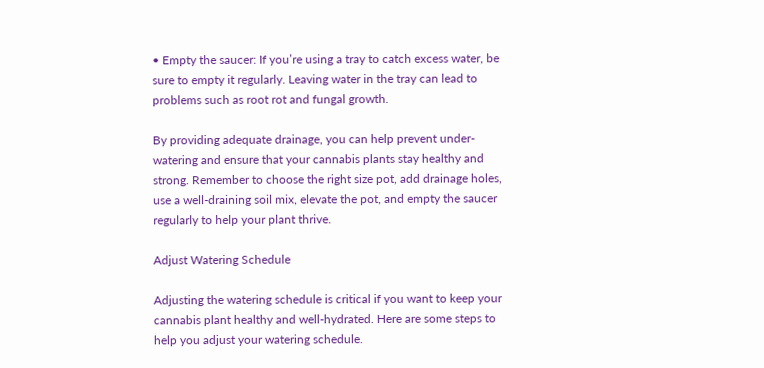• Empty the saucer: If you’re using a tray to catch excess water, be sure to empty it regularly. Leaving water in the tray can lead to problems such as root rot and fungal growth.

By providing adequate drainage, you can help prevent under-watering and ensure that your cannabis plants stay healthy and strong. Remember to choose the right size pot, add drainage holes, use a well-draining soil mix, elevate the pot, and empty the saucer regularly to help your plant thrive.

Adjust Watering Schedule

Adjusting the watering schedule is critical if you want to keep your cannabis plant healthy and well-hydrated. Here are some steps to help you adjust your watering schedule.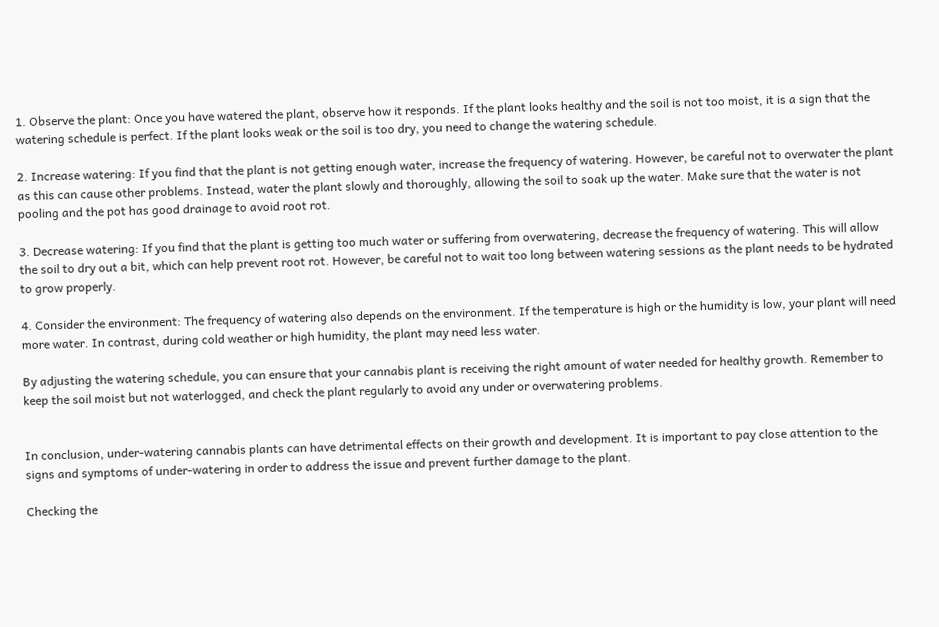1. Observe the plant: Once you have watered the plant, observe how it responds. If the plant looks healthy and the soil is not too moist, it is a sign that the watering schedule is perfect. If the plant looks weak or the soil is too dry, you need to change the watering schedule.

2. Increase watering: If you find that the plant is not getting enough water, increase the frequency of watering. However, be careful not to overwater the plant as this can cause other problems. Instead, water the plant slowly and thoroughly, allowing the soil to soak up the water. Make sure that the water is not pooling and the pot has good drainage to avoid root rot.

3. Decrease watering: If you find that the plant is getting too much water or suffering from overwatering, decrease the frequency of watering. This will allow the soil to dry out a bit, which can help prevent root rot. However, be careful not to wait too long between watering sessions as the plant needs to be hydrated to grow properly.

4. Consider the environment: The frequency of watering also depends on the environment. If the temperature is high or the humidity is low, your plant will need more water. In contrast, during cold weather or high humidity, the plant may need less water.

By adjusting the watering schedule, you can ensure that your cannabis plant is receiving the right amount of water needed for healthy growth. Remember to keep the soil moist but not waterlogged, and check the plant regularly to avoid any under or overwatering problems.


In conclusion, under-watering cannabis plants can have detrimental effects on their growth and development. It is important to pay close attention to the signs and symptoms of under-watering in order to address the issue and prevent further damage to the plant.

Checking the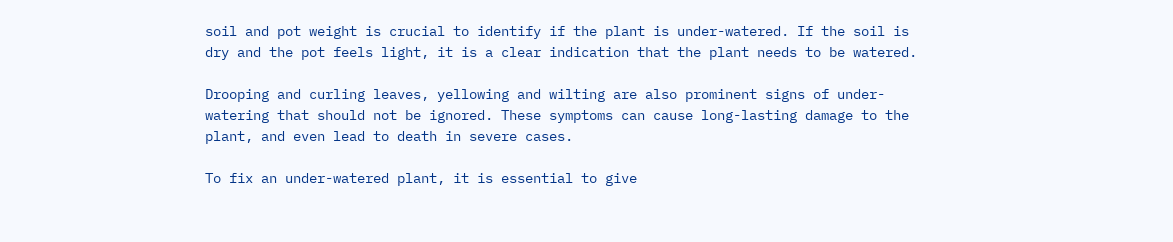soil and pot weight is crucial to identify if the plant is under-watered. If the soil is dry and the pot feels light, it is a clear indication that the plant needs to be watered.

Drooping and curling leaves, yellowing and wilting are also prominent signs of under-watering that should not be ignored. These symptoms can cause long-lasting damage to the plant, and even lead to death in severe cases.

To fix an under-watered plant, it is essential to give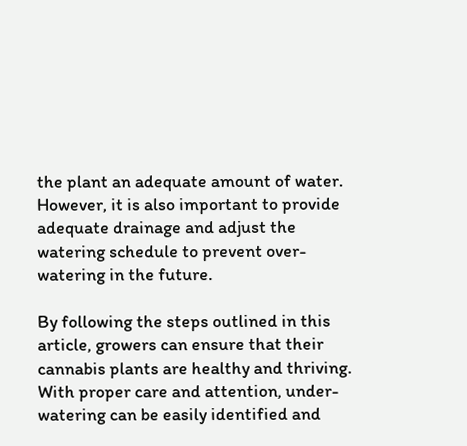the plant an adequate amount of water. However, it is also important to provide adequate drainage and adjust the watering schedule to prevent over-watering in the future.

By following the steps outlined in this article, growers can ensure that their cannabis plants are healthy and thriving. With proper care and attention, under-watering can be easily identified and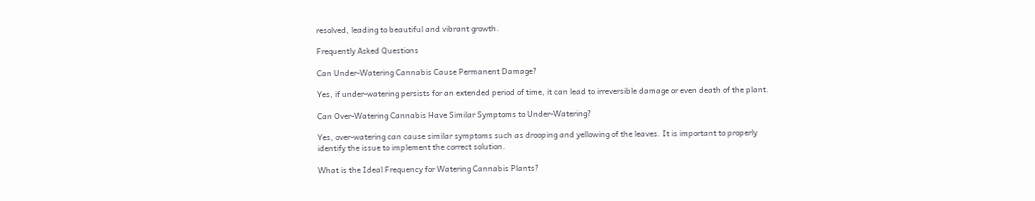resolved, leading to beautiful and vibrant growth.

Frequently Asked Questions

Can Under-Watering Cannabis Cause Permanent Damage?

Yes, if under-watering persists for an extended period of time, it can lead to irreversible damage or even death of the plant.

Can Over-Watering Cannabis Have Similar Symptoms to Under-Watering?

Yes, over-watering can cause similar symptoms such as drooping and yellowing of the leaves. It is important to properly identify the issue to implement the correct solution.

What is the Ideal Frequency for Watering Cannabis Plants?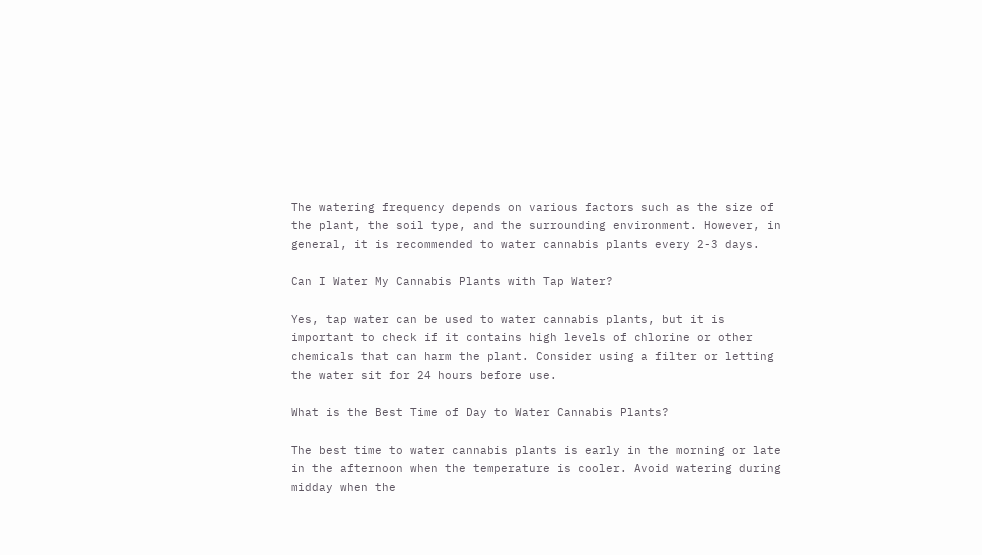The watering frequency depends on various factors such as the size of the plant, the soil type, and the surrounding environment. However, in general, it is recommended to water cannabis plants every 2-3 days.

Can I Water My Cannabis Plants with Tap Water?

Yes, tap water can be used to water cannabis plants, but it is important to check if it contains high levels of chlorine or other chemicals that can harm the plant. Consider using a filter or letting the water sit for 24 hours before use.

What is the Best Time of Day to Water Cannabis Plants?

The best time to water cannabis plants is early in the morning or late in the afternoon when the temperature is cooler. Avoid watering during midday when the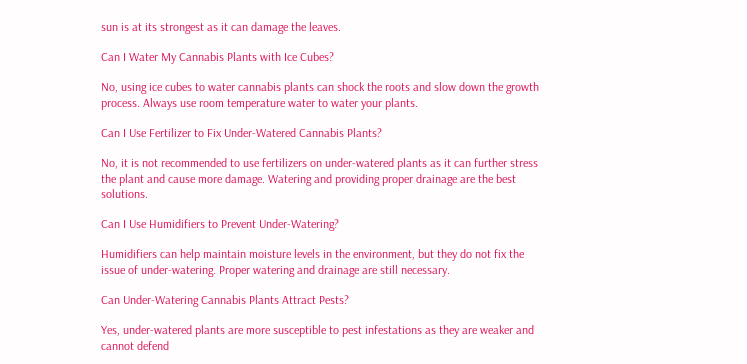sun is at its strongest as it can damage the leaves.

Can I Water My Cannabis Plants with Ice Cubes?

No, using ice cubes to water cannabis plants can shock the roots and slow down the growth process. Always use room temperature water to water your plants.

Can I Use Fertilizer to Fix Under-Watered Cannabis Plants?

No, it is not recommended to use fertilizers on under-watered plants as it can further stress the plant and cause more damage. Watering and providing proper drainage are the best solutions.

Can I Use Humidifiers to Prevent Under-Watering?

Humidifiers can help maintain moisture levels in the environment, but they do not fix the issue of under-watering. Proper watering and drainage are still necessary.

Can Under-Watering Cannabis Plants Attract Pests?

Yes, under-watered plants are more susceptible to pest infestations as they are weaker and cannot defend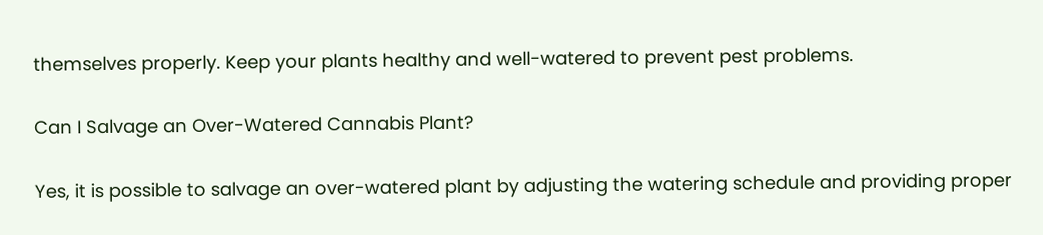themselves properly. Keep your plants healthy and well-watered to prevent pest problems.

Can I Salvage an Over-Watered Cannabis Plant?

Yes, it is possible to salvage an over-watered plant by adjusting the watering schedule and providing proper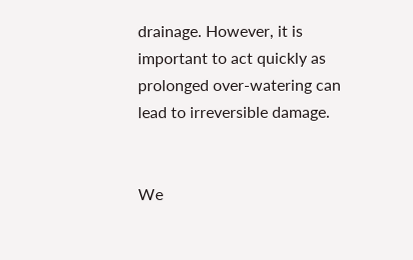drainage. However, it is important to act quickly as prolonged over-watering can lead to irreversible damage.


We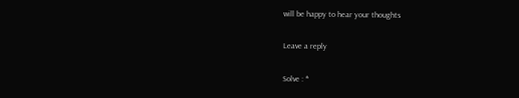will be happy to hear your thoughts

Leave a reply

Solve : *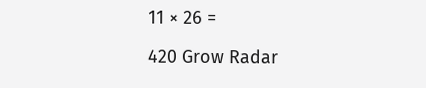11 × 26 =

420 Grow Radar